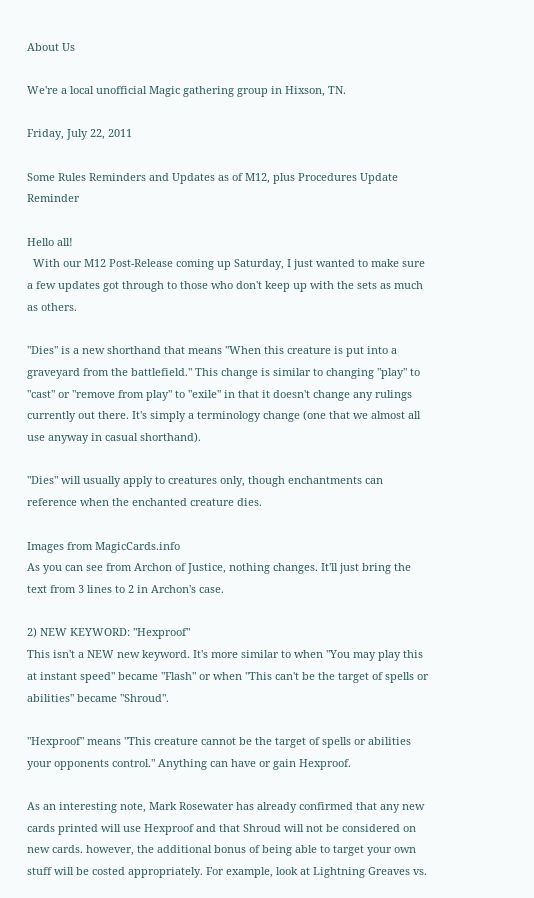About Us

We're a local unofficial Magic gathering group in Hixson, TN.

Friday, July 22, 2011

Some Rules Reminders and Updates as of M12, plus Procedures Update Reminder

Hello all!
  With our M12 Post-Release coming up Saturday, I just wanted to make sure a few updates got through to those who don't keep up with the sets as much as others.

"Dies" is a new shorthand that means "When this creature is put into a graveyard from the battlefield." This change is similar to changing "play" to "cast" or "remove from play" to "exile" in that it doesn't change any rulings currently out there. It's simply a terminology change (one that we almost all use anyway in casual shorthand).

"Dies" will usually apply to creatures only, though enchantments can reference when the enchanted creature dies.

Images from MagicCards.info
As you can see from Archon of Justice, nothing changes. It'll just bring the text from 3 lines to 2 in Archon's case.

2) NEW KEYWORD: "Hexproof"
This isn't a NEW new keyword. It's more similar to when "You may play this at instant speed" became "Flash" or when "This can't be the target of spells or abilities" became "Shroud".

"Hexproof" means "This creature cannot be the target of spells or abilities your opponents control." Anything can have or gain Hexproof.

As an interesting note, Mark Rosewater has already confirmed that any new cards printed will use Hexproof and that Shroud will not be considered on new cards. however, the additional bonus of being able to target your own stuff will be costed appropriately. For example, look at Lightning Greaves vs.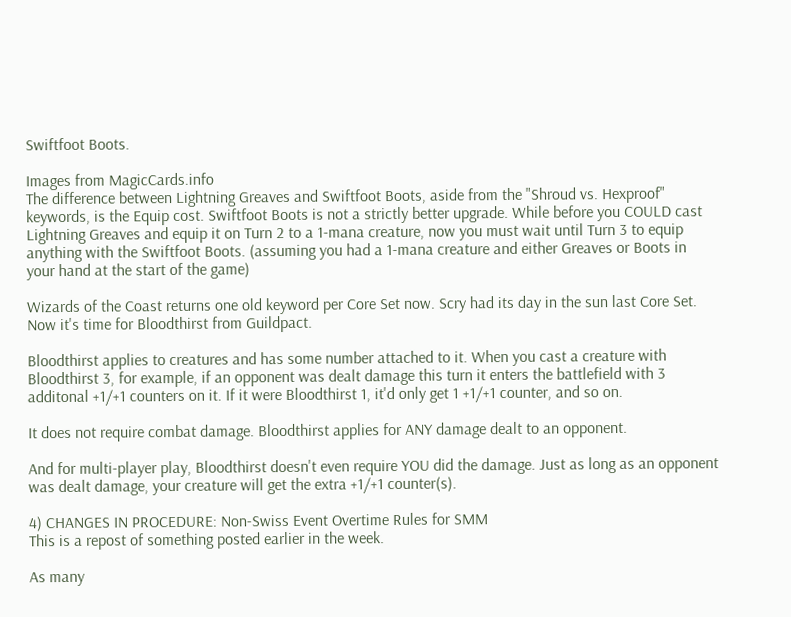Swiftfoot Boots.

Images from MagicCards.info
The difference between Lightning Greaves and Swiftfoot Boots, aside from the "Shroud vs. Hexproof" keywords, is the Equip cost. Swiftfoot Boots is not a strictly better upgrade. While before you COULD cast Lightning Greaves and equip it on Turn 2 to a 1-mana creature, now you must wait until Turn 3 to equip anything with the Swiftfoot Boots. (assuming you had a 1-mana creature and either Greaves or Boots in your hand at the start of the game)

Wizards of the Coast returns one old keyword per Core Set now. Scry had its day in the sun last Core Set. Now it's time for Bloodthirst from Guildpact.

Bloodthirst applies to creatures and has some number attached to it. When you cast a creature with Bloodthirst 3, for example, if an opponent was dealt damage this turn it enters the battlefield with 3 additonal +1/+1 counters on it. If it were Bloodthirst 1, it'd only get 1 +1/+1 counter, and so on.

It does not require combat damage. Bloodthirst applies for ANY damage dealt to an opponent.

And for multi-player play, Bloodthirst doesn't even require YOU did the damage. Just as long as an opponent was dealt damage, your creature will get the extra +1/+1 counter(s).

4) CHANGES IN PROCEDURE: Non-Swiss Event Overtime Rules for SMM
This is a repost of something posted earlier in the week.

As many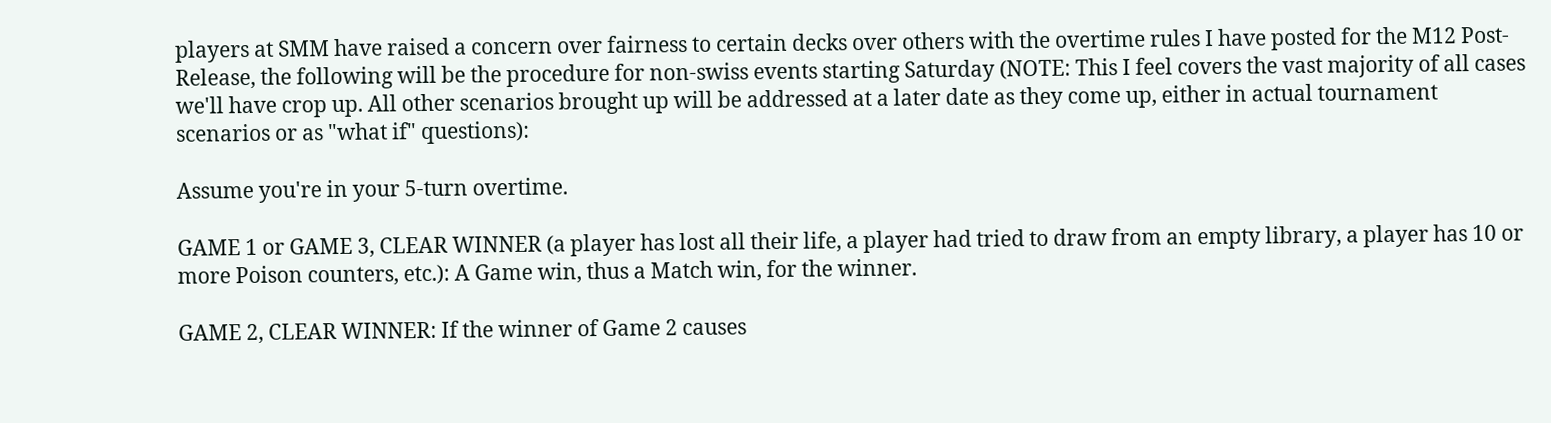players at SMM have raised a concern over fairness to certain decks over others with the overtime rules I have posted for the M12 Post-Release, the following will be the procedure for non-swiss events starting Saturday (NOTE: This I feel covers the vast majority of all cases we'll have crop up. All other scenarios brought up will be addressed at a later date as they come up, either in actual tournament scenarios or as "what if" questions):

Assume you're in your 5-turn overtime.

GAME 1 or GAME 3, CLEAR WINNER (a player has lost all their life, a player had tried to draw from an empty library, a player has 10 or more Poison counters, etc.): A Game win, thus a Match win, for the winner.

GAME 2, CLEAR WINNER: If the winner of Game 2 causes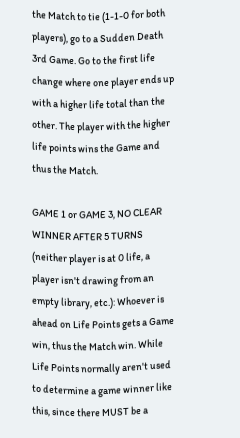the Match to tie (1-1-0 for both players), go to a Sudden Death 3rd Game. Go to the first life change where one player ends up with a higher life total than the other. The player with the higher life points wins the Game and thus the Match.

GAME 1 or GAME 3, NO CLEAR WINNER AFTER 5 TURNS (neither player is at 0 life, a player isn't drawing from an empty library, etc.): Whoever is ahead on Life Points gets a Game win, thus the Match win. While Life Points normally aren't used to determine a game winner like this, since there MUST be a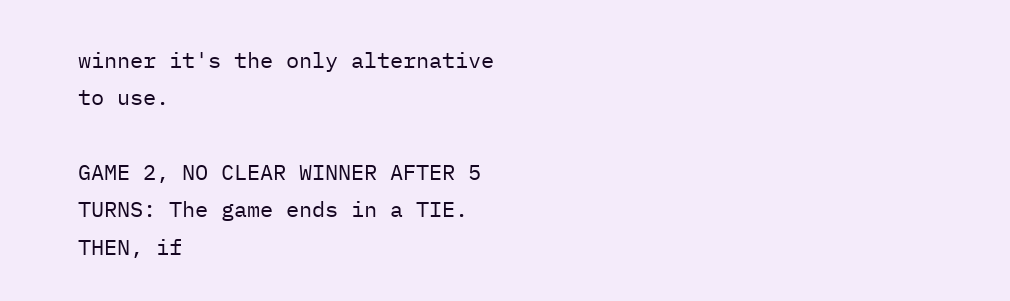winner it's the only alternative to use.

GAME 2, NO CLEAR WINNER AFTER 5 TURNS: The game ends in a TIE. THEN, if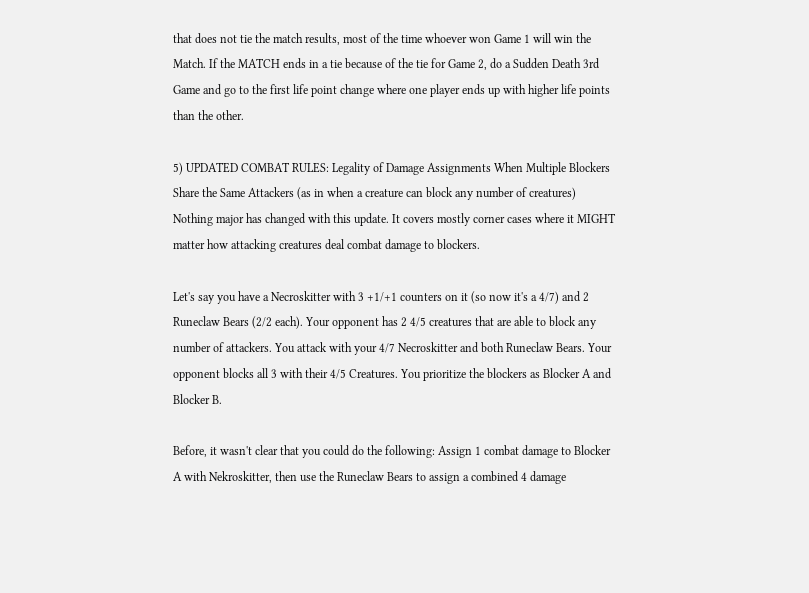that does not tie the match results, most of the time whoever won Game 1 will win the Match. If the MATCH ends in a tie because of the tie for Game 2, do a Sudden Death 3rd Game and go to the first life point change where one player ends up with higher life points than the other.

5) UPDATED COMBAT RULES: Legality of Damage Assignments When Multiple Blockers Share the Same Attackers (as in when a creature can block any number of creatures)
Nothing major has changed with this update. It covers mostly corner cases where it MIGHT matter how attacking creatures deal combat damage to blockers.

Let's say you have a Necroskitter with 3 +1/+1 counters on it (so now it's a 4/7) and 2 Runeclaw Bears (2/2 each). Your opponent has 2 4/5 creatures that are able to block any number of attackers. You attack with your 4/7 Necroskitter and both Runeclaw Bears. Your opponent blocks all 3 with their 4/5 Creatures. You prioritize the blockers as Blocker A and Blocker B.

Before, it wasn't clear that you could do the following: Assign 1 combat damage to Blocker A with Nekroskitter, then use the Runeclaw Bears to assign a combined 4 damage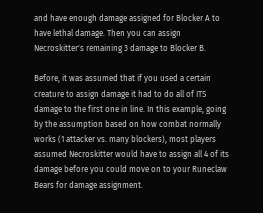and have enough damage assigned for Blocker A to have lethal damage. Then you can assign Necroskitter's remaining 3 damage to Blocker B.

Before, it was assumed that if you used a certain creature to assign damage it had to do all of ITS damage to the first one in line. In this example, going by the assumption based on how combat normally works (1 attacker vs. many blockers), most players assumed Necroskitter would have to assign all 4 of its damage before you could move on to your Runeclaw Bears for damage assignment.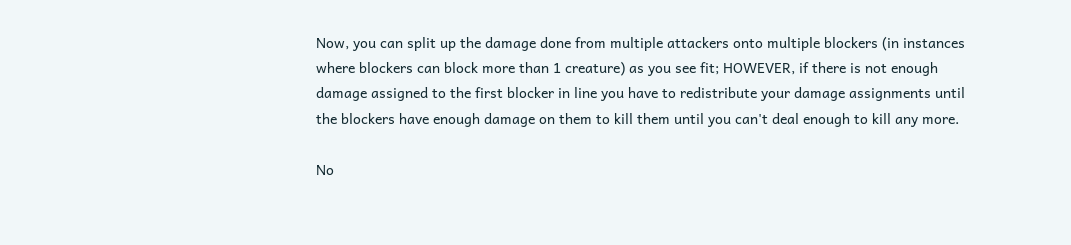Now, you can split up the damage done from multiple attackers onto multiple blockers (in instances where blockers can block more than 1 creature) as you see fit; HOWEVER, if there is not enough damage assigned to the first blocker in line you have to redistribute your damage assignments until the blockers have enough damage on them to kill them until you can't deal enough to kill any more.

No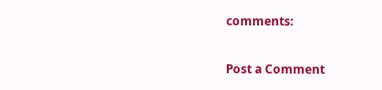comments:

Post a Comment